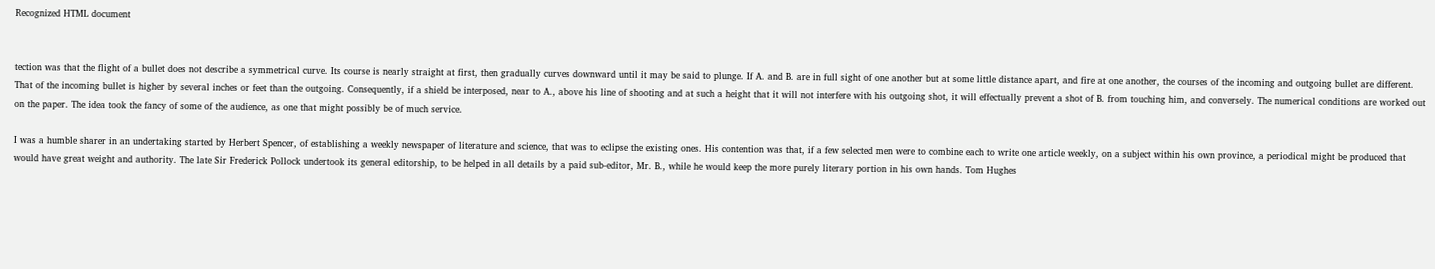Recognized HTML document


tection was that the flight of a bullet does not describe a symmetrical curve. Its course is nearly straight at first, then gradually curves downward until it may be said to plunge. If A. and B. are in full sight of one another but at some little distance apart, and fire at one another, the courses of the incoming and outgoing bullet are different. That of the incoming bullet is higher by several inches or feet than the outgoing. Consequently, if a shield be interposed, near to A., above his line of shooting and at such a height that it will not interfere with his outgoing shot, it will effectually prevent a shot of B. from touching him, and conversely. The numerical conditions are worked out on the paper. The idea took the fancy of some of the audience, as one that might possibly be of much service.

I was a humble sharer in an undertaking started by Herbert Spencer, of establishing a weekly newspaper of literature and science, that was to eclipse the existing ones. His contention was that, if a few selected men were to combine each to write one article weekly, on a subject within his own province, a periodical might be produced that would have great weight and authority. The late Sir Frederick Pollock undertook its general editorship, to be helped in all details by a paid sub-editor, Mr. B., while he would keep the more purely literary portion in his own hands. Tom Hughes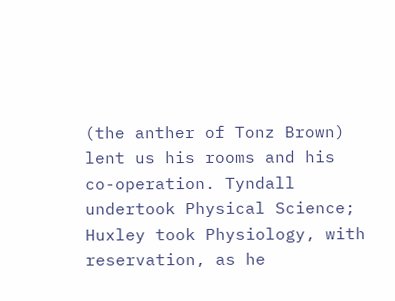(the anther of Tonz Brown) lent us his rooms and his co-operation. Tyndall undertook Physical Science; Huxley took Physiology, with reservation, as he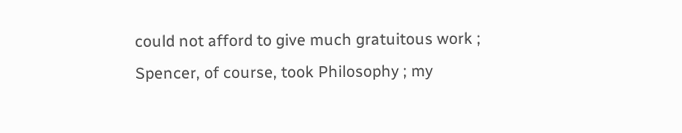could not afford to give much gratuitous work ; Spencer, of course, took Philosophy ; my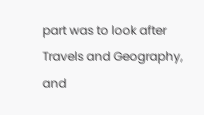part was to look after Travels and Geography, and